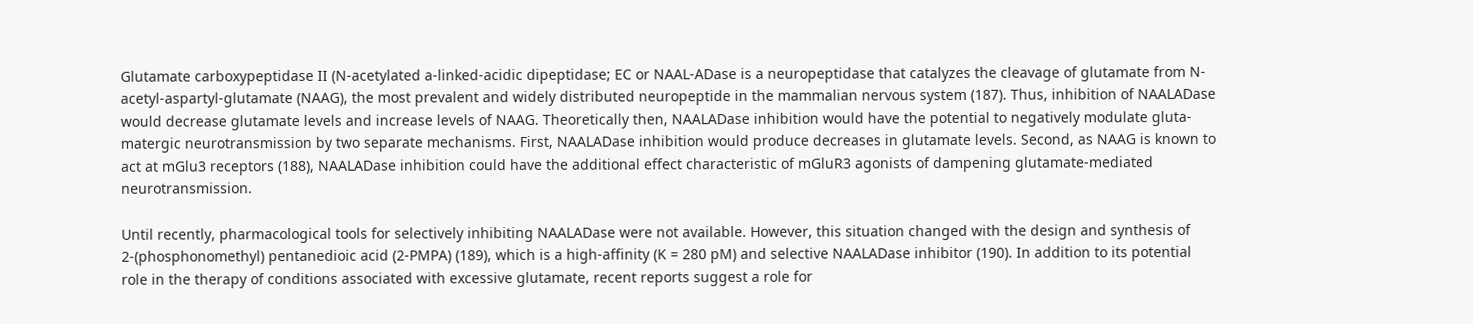Glutamate carboxypeptidase II (N-acetylated a-linked-acidic dipeptidase; EC or NAAL-ADase is a neuropeptidase that catalyzes the cleavage of glutamate from N-acetyl-aspartyl-glutamate (NAAG), the most prevalent and widely distributed neuropeptide in the mammalian nervous system (187). Thus, inhibition of NAALADase would decrease glutamate levels and increase levels of NAAG. Theoretically then, NAALADase inhibition would have the potential to negatively modulate gluta-matergic neurotransmission by two separate mechanisms. First, NAALADase inhibition would produce decreases in glutamate levels. Second, as NAAG is known to act at mGlu3 receptors (188), NAALADase inhibition could have the additional effect characteristic of mGluR3 agonists of dampening glutamate-mediated neurotransmission.

Until recently, pharmacological tools for selectively inhibiting NAALADase were not available. However, this situation changed with the design and synthesis of 2-(phosphonomethyl) pentanedioic acid (2-PMPA) (189), which is a high-affinity (K = 280 pM) and selective NAALADase inhibitor (190). In addition to its potential role in the therapy of conditions associated with excessive glutamate, recent reports suggest a role for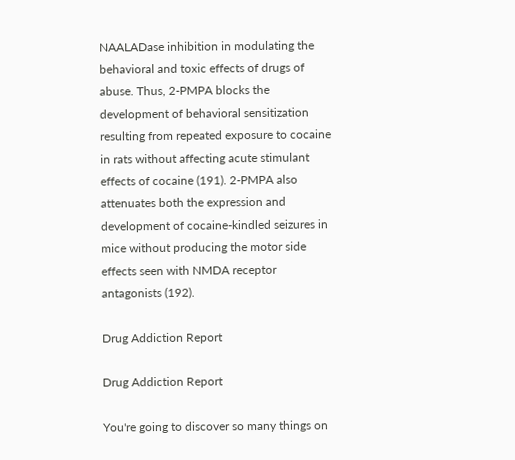NAALADase inhibition in modulating the behavioral and toxic effects of drugs of abuse. Thus, 2-PMPA blocks the development of behavioral sensitization resulting from repeated exposure to cocaine in rats without affecting acute stimulant effects of cocaine (191). 2-PMPA also attenuates both the expression and development of cocaine-kindled seizures in mice without producing the motor side effects seen with NMDA receptor antagonists (192).

Drug Addiction Report

Drug Addiction Report

You're going to discover so many things on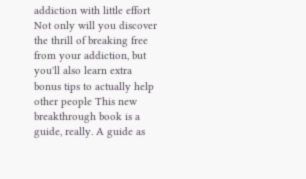addiction with little effort Not only will you discover the thrill of breaking free from your addiction, but you'll also learn extra bonus tips to actually help other people This new breakthrough book is a guide, really. A guide as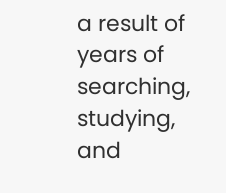a result of years of searching, studying, and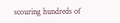scouring hundreds of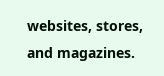websites, stores, and magazines.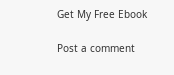Get My Free Ebook

Post a comment